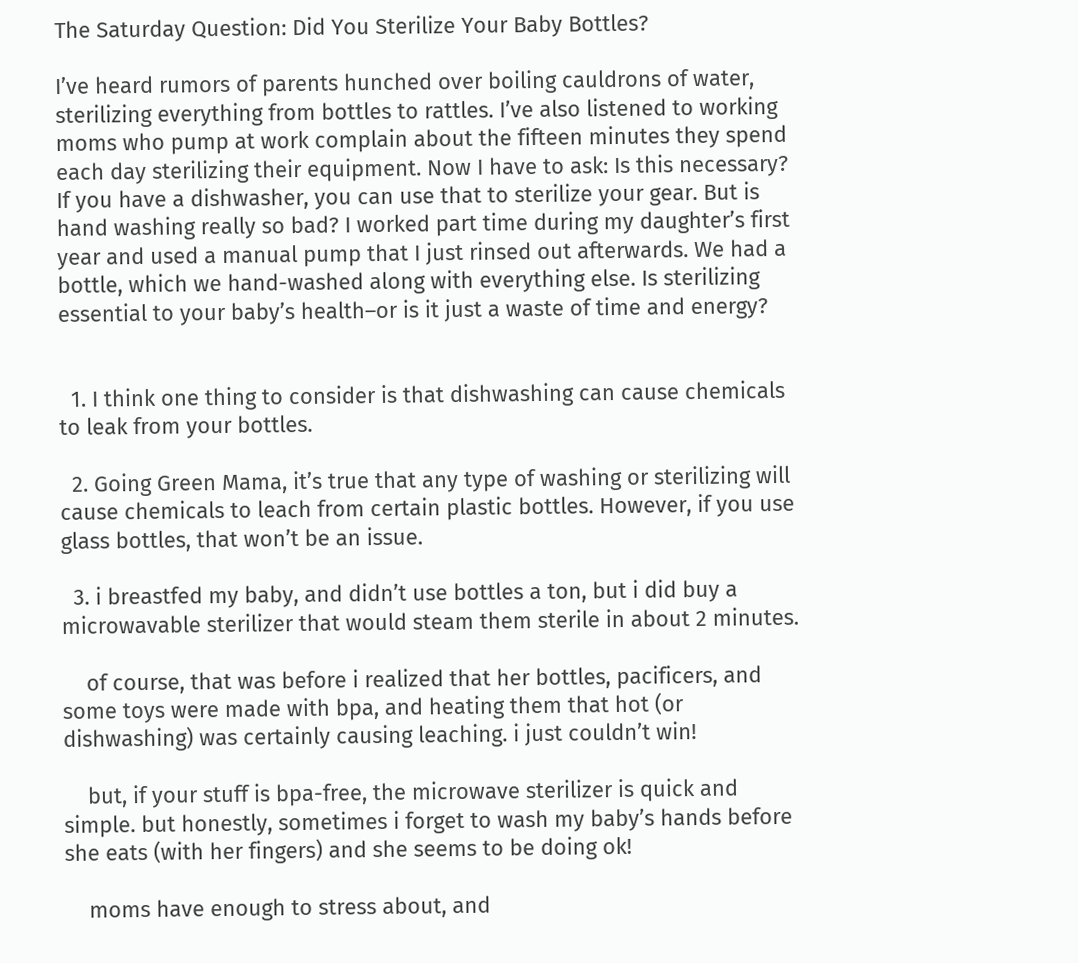The Saturday Question: Did You Sterilize Your Baby Bottles?

I’ve heard rumors of parents hunched over boiling cauldrons of water, sterilizing everything from bottles to rattles. I’ve also listened to working moms who pump at work complain about the fifteen minutes they spend each day sterilizing their equipment. Now I have to ask: Is this necessary? If you have a dishwasher, you can use that to sterilize your gear. But is hand washing really so bad? I worked part time during my daughter’s first year and used a manual pump that I just rinsed out afterwards. We had a bottle, which we hand-washed along with everything else. Is sterilizing essential to your baby’s health–or is it just a waste of time and energy?


  1. I think one thing to consider is that dishwashing can cause chemicals to leak from your bottles.

  2. Going Green Mama, it’s true that any type of washing or sterilizing will cause chemicals to leach from certain plastic bottles. However, if you use glass bottles, that won’t be an issue.

  3. i breastfed my baby, and didn’t use bottles a ton, but i did buy a microwavable sterilizer that would steam them sterile in about 2 minutes.

    of course, that was before i realized that her bottles, pacificers, and some toys were made with bpa, and heating them that hot (or dishwashing) was certainly causing leaching. i just couldn’t win!

    but, if your stuff is bpa-free, the microwave sterilizer is quick and simple. but honestly, sometimes i forget to wash my baby’s hands before she eats (with her fingers) and she seems to be doing ok!

    moms have enough to stress about, and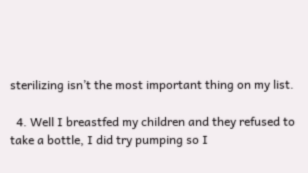sterilizing isn’t the most important thing on my list.

  4. Well I breastfed my children and they refused to take a bottle, I did try pumping so I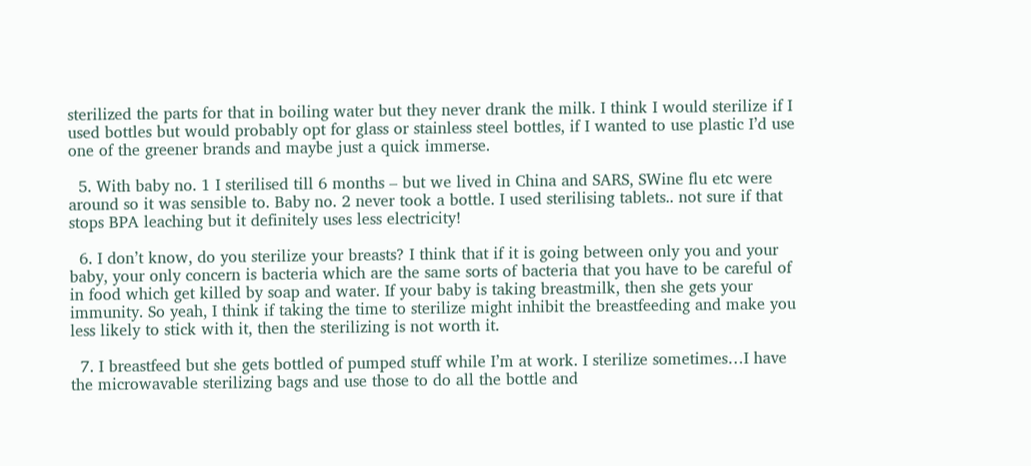sterilized the parts for that in boiling water but they never drank the milk. I think I would sterilize if I used bottles but would probably opt for glass or stainless steel bottles, if I wanted to use plastic I’d use one of the greener brands and maybe just a quick immerse.

  5. With baby no. 1 I sterilised till 6 months – but we lived in China and SARS, SWine flu etc were around so it was sensible to. Baby no. 2 never took a bottle. I used sterilising tablets.. not sure if that stops BPA leaching but it definitely uses less electricity!

  6. I don’t know, do you sterilize your breasts? I think that if it is going between only you and your baby, your only concern is bacteria which are the same sorts of bacteria that you have to be careful of in food which get killed by soap and water. If your baby is taking breastmilk, then she gets your immunity. So yeah, I think if taking the time to sterilize might inhibit the breastfeeding and make you less likely to stick with it, then the sterilizing is not worth it.

  7. I breastfeed but she gets bottled of pumped stuff while I’m at work. I sterilize sometimes…I have the microwavable sterilizing bags and use those to do all the bottle and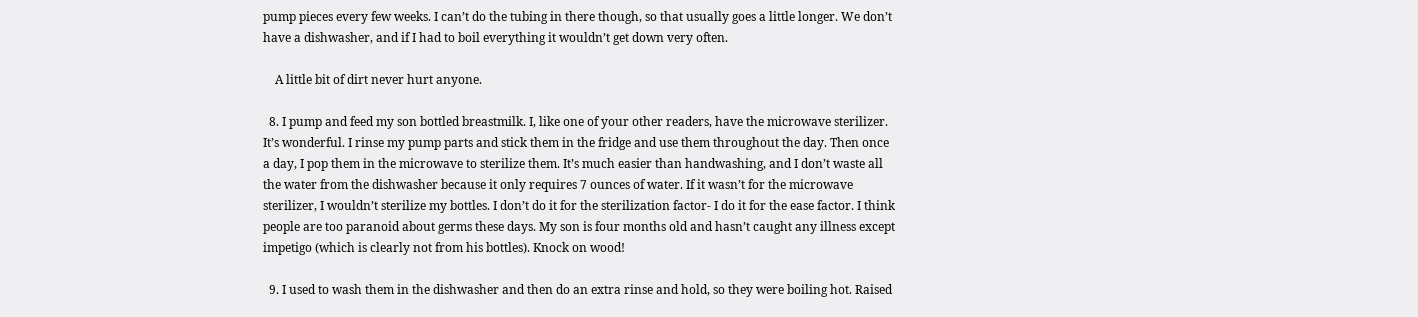pump pieces every few weeks. I can’t do the tubing in there though, so that usually goes a little longer. We don’t have a dishwasher, and if I had to boil everything it wouldn’t get down very often.

    A little bit of dirt never hurt anyone.

  8. I pump and feed my son bottled breastmilk. I, like one of your other readers, have the microwave sterilizer. It’s wonderful. I rinse my pump parts and stick them in the fridge and use them throughout the day. Then once a day, I pop them in the microwave to sterilize them. It’s much easier than handwashing, and I don’t waste all the water from the dishwasher because it only requires 7 ounces of water. If it wasn’t for the microwave sterilizer, I wouldn’t sterilize my bottles. I don’t do it for the sterilization factor- I do it for the ease factor. I think people are too paranoid about germs these days. My son is four months old and hasn’t caught any illness except impetigo (which is clearly not from his bottles). Knock on wood!

  9. I used to wash them in the dishwasher and then do an extra rinse and hold, so they were boiling hot. Raised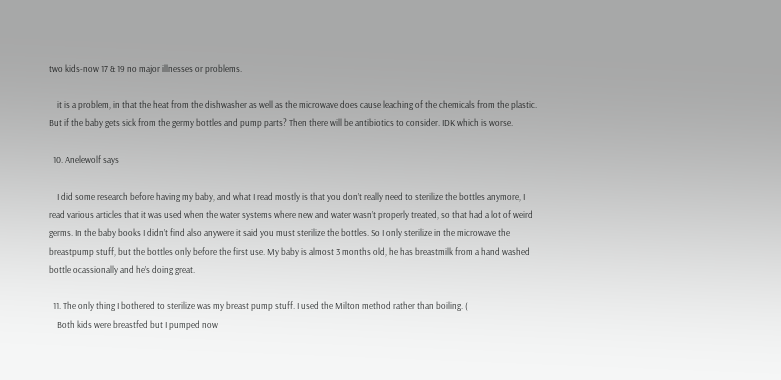two kids-now 17 & 19 no major illnesses or problems.

    it is a problem, in that the heat from the dishwasher as well as the microwave does cause leaching of the chemicals from the plastic. But if the baby gets sick from the germy bottles and pump parts? Then there will be antibiotics to consider. IDK which is worse.

  10. Anelewolf says

    I did some research before having my baby, and what I read mostly is that you don’t really need to sterilize the bottles anymore, I read various articles that it was used when the water systems where new and water wasn’t properly treated, so that had a lot of weird germs. In the baby books I didn’t find also anywere it said you must sterilize the bottles. So I only sterilize in the microwave the breastpump stuff, but the bottles only before the first use. My baby is almost 3 months old, he has breastmilk from a hand washed bottle ocassionally and he’s doing great.

  11. The only thing I bothered to sterilize was my breast pump stuff. I used the Milton method rather than boiling. (
    Both kids were breastfed but I pumped now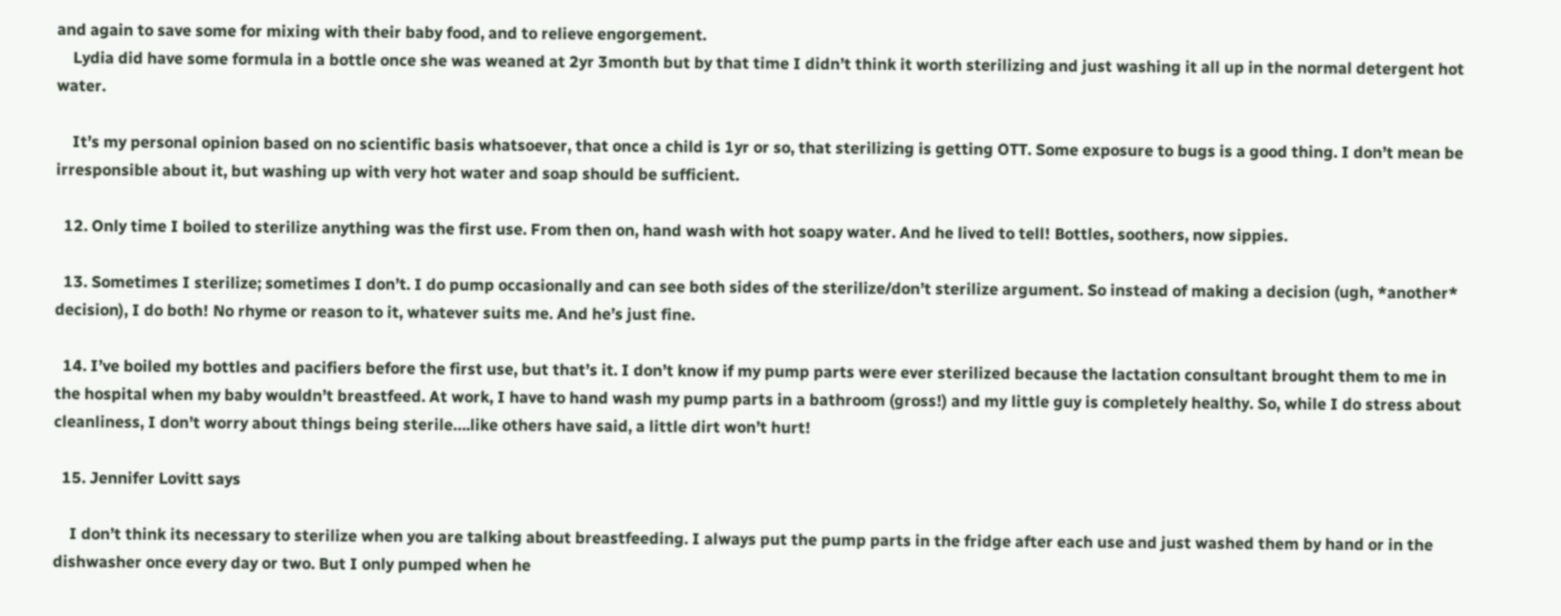and again to save some for mixing with their baby food, and to relieve engorgement.
    Lydia did have some formula in a bottle once she was weaned at 2yr 3month but by that time I didn’t think it worth sterilizing and just washing it all up in the normal detergent hot water.

    It’s my personal opinion based on no scientific basis whatsoever, that once a child is 1yr or so, that sterilizing is getting OTT. Some exposure to bugs is a good thing. I don’t mean be irresponsible about it, but washing up with very hot water and soap should be sufficient.

  12. Only time I boiled to sterilize anything was the first use. From then on, hand wash with hot soapy water. And he lived to tell! Bottles, soothers, now sippies.

  13. Sometimes I sterilize; sometimes I don’t. I do pump occasionally and can see both sides of the sterilize/don’t sterilize argument. So instead of making a decision (ugh, *another* decision), I do both! No rhyme or reason to it, whatever suits me. And he’s just fine.

  14. I’ve boiled my bottles and pacifiers before the first use, but that’s it. I don’t know if my pump parts were ever sterilized because the lactation consultant brought them to me in the hospital when my baby wouldn’t breastfeed. At work, I have to hand wash my pump parts in a bathroom (gross!) and my little guy is completely healthy. So, while I do stress about cleanliness, I don’t worry about things being sterile….like others have said, a little dirt won’t hurt!

  15. Jennifer Lovitt says

    I don’t think its necessary to sterilize when you are talking about breastfeeding. I always put the pump parts in the fridge after each use and just washed them by hand or in the dishwasher once every day or two. But I only pumped when he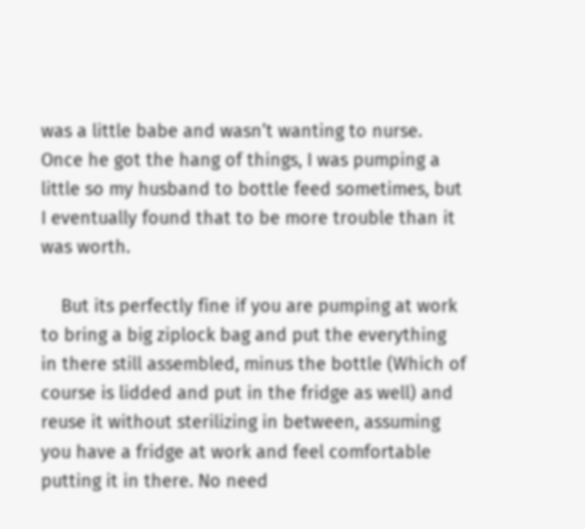was a little babe and wasn’t wanting to nurse. Once he got the hang of things, I was pumping a little so my husband to bottle feed sometimes, but I eventually found that to be more trouble than it was worth.

    But its perfectly fine if you are pumping at work to bring a big ziplock bag and put the everything in there still assembled, minus the bottle (Which of course is lidded and put in the fridge as well) and reuse it without sterilizing in between, assuming you have a fridge at work and feel comfortable putting it in there. No need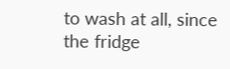to wash at all, since the fridge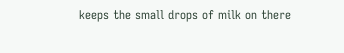keeps the small drops of milk on there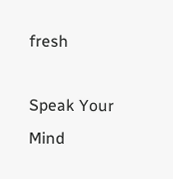fresh

Speak Your Mind